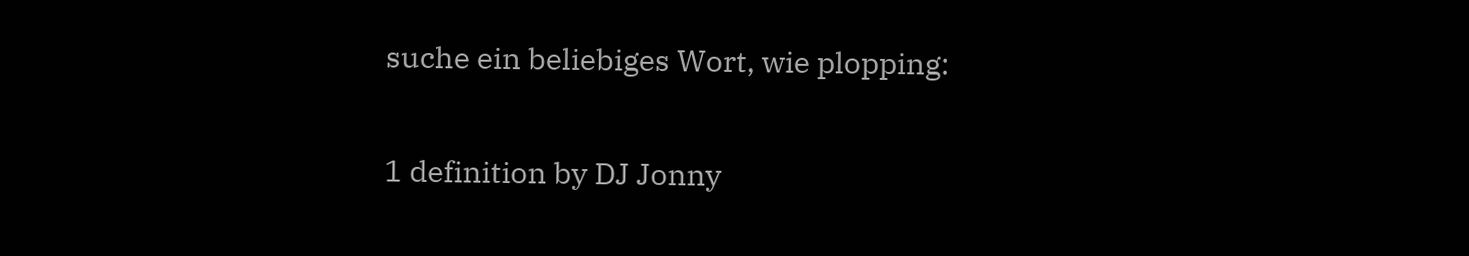suche ein beliebiges Wort, wie plopping:

1 definition by DJ Jonny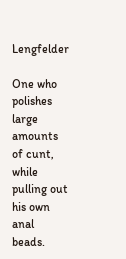Lengfelder

One who polishes large amounts of cunt, while pulling out his own anal beads.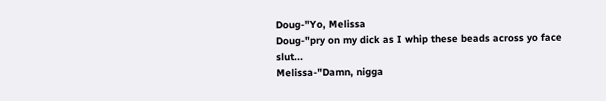Doug-"Yo, Melissa
Doug-"pry on my dick as I whip these beads across yo face slut...
Melissa-"Damn, nigga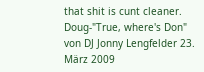that shit is cunt cleaner.
Doug-"True, where's Don"
von DJ Jonny Lengfelder 23. März 2009